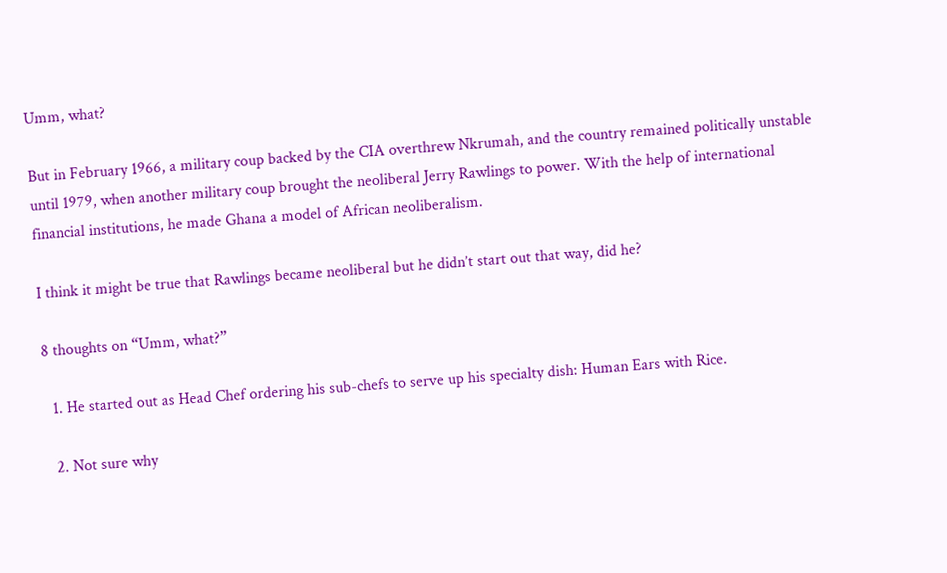Umm, what?

But in February 1966, a military coup backed by the CIA overthrew Nkrumah, and the country remained politically unstable until 1979, when another military coup brought the neoliberal Jerry Rawlings to power. With the help of international financial institutions, he made Ghana a model of African neoliberalism.

I think it might be true that Rawlings became neoliberal but he didn’t start out that way, did he?

8 thoughts on “Umm, what?”

  1. He started out as Head Chef ordering his sub-chefs to serve up his specialty dish: Human Ears with Rice.

  2. Not sure why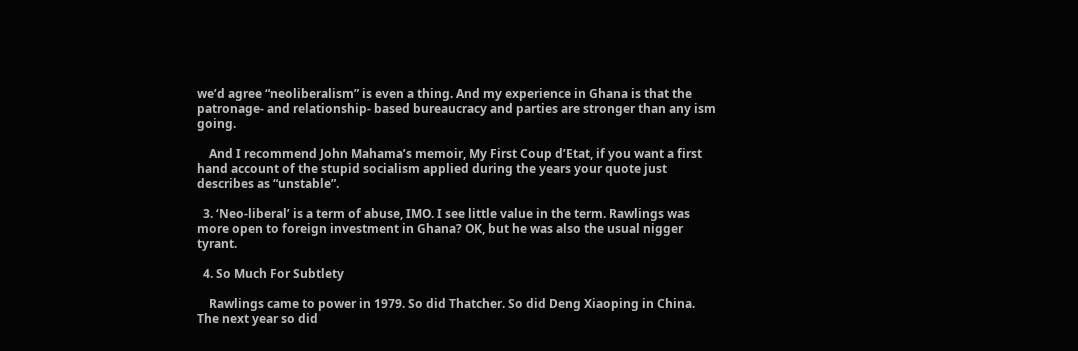we’d agree “neoliberalism” is even a thing. And my experience in Ghana is that the patronage- and relationship- based bureaucracy and parties are stronger than any ism going.

    And I recommend John Mahama’s memoir, My First Coup d’Etat, if you want a first hand account of the stupid socialism applied during the years your quote just describes as “unstable”.

  3. ‘Neo-liberal’ is a term of abuse, IMO. I see little value in the term. Rawlings was more open to foreign investment in Ghana? OK, but he was also the usual nigger tyrant.

  4. So Much For Subtlety

    Rawlings came to power in 1979. So did Thatcher. So did Deng Xiaoping in China. The next year so did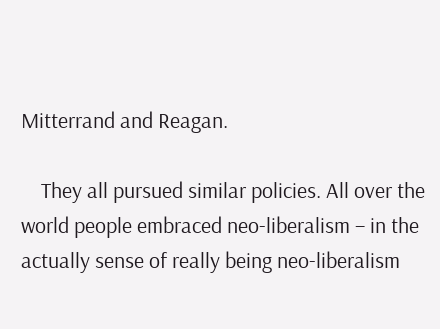Mitterrand and Reagan.

    They all pursued similar policies. All over the world people embraced neo-liberalism – in the actually sense of really being neo-liberalism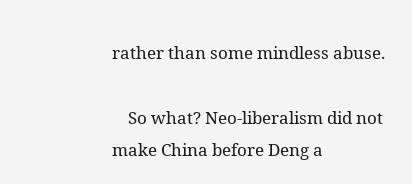rather than some mindless abuse.

    So what? Neo-liberalism did not make China before Deng a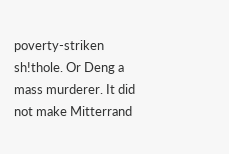poverty-striken sh!thole. Or Deng a mass murderer. It did not make Mitterrand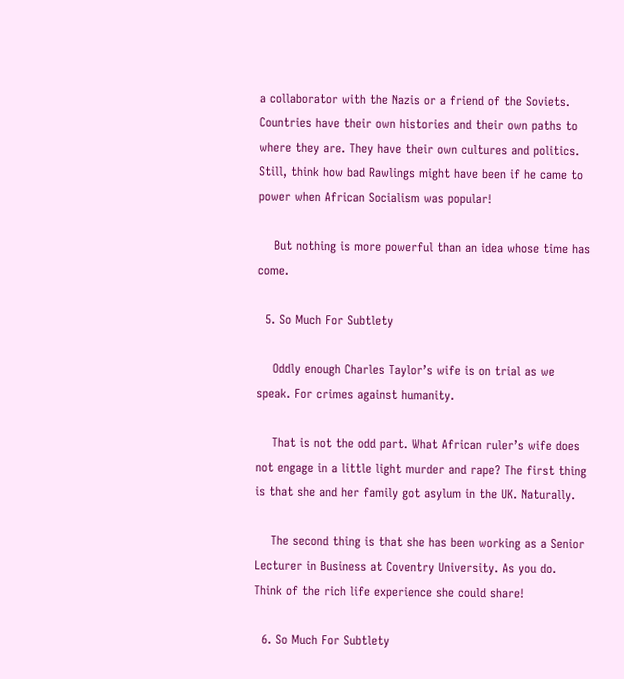a collaborator with the Nazis or a friend of the Soviets. Countries have their own histories and their own paths to where they are. They have their own cultures and politics. Still, think how bad Rawlings might have been if he came to power when African Socialism was popular!

    But nothing is more powerful than an idea whose time has come.

  5. So Much For Subtlety

    Oddly enough Charles Taylor’s wife is on trial as we speak. For crimes against humanity.

    That is not the odd part. What African ruler’s wife does not engage in a little light murder and rape? The first thing is that she and her family got asylum in the UK. Naturally.

    The second thing is that she has been working as a Senior Lecturer in Business at Coventry University. As you do. Think of the rich life experience she could share!

  6. So Much For Subtlety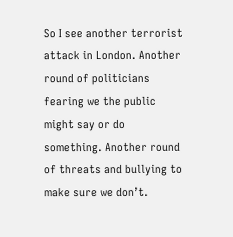So I see another terrorist attack in London. Another round of politicians fearing we the public might say or do something. Another round of threats and bullying to make sure we don’t.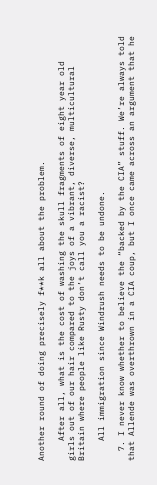Another round of doing precisely f**k all about the problem.

    After all, what is the cost of washing the skull fragments of eight year old girls out of our hair compared to the joys of a vibrant, diverse, multicultural Britain where people like Rusty don’t call you a racist?

    All immigration since Windrush needs to be undone.

  7. I never know whether to believe the “backed by the CIA” stuff. We’re always told that Allende was overthrown in a CIA coup, but I once came across an argument that he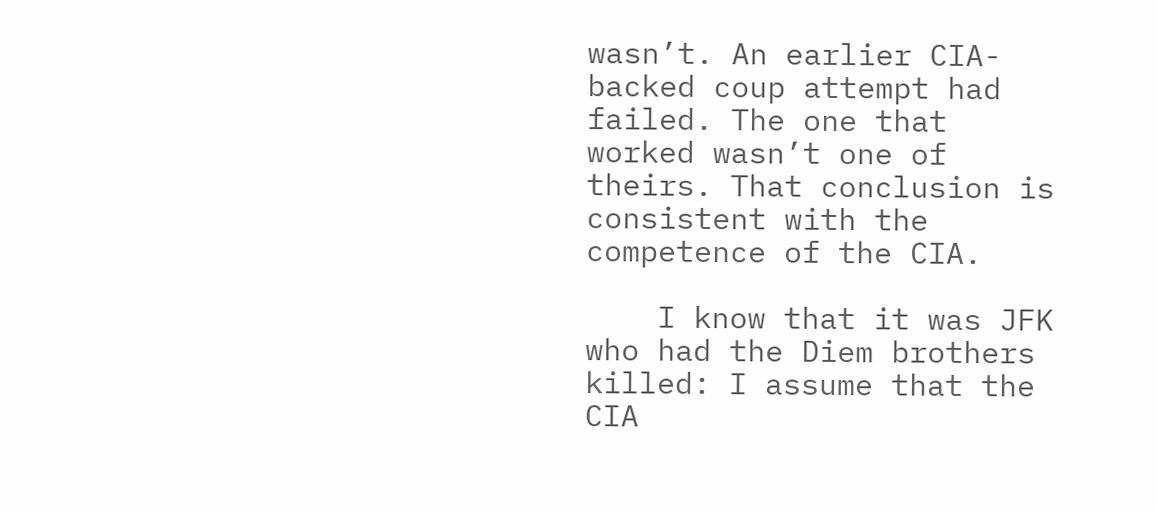wasn’t. An earlier CIA-backed coup attempt had failed. The one that worked wasn’t one of theirs. That conclusion is consistent with the competence of the CIA.

    I know that it was JFK who had the Diem brothers killed: I assume that the CIA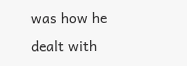was how he dealt with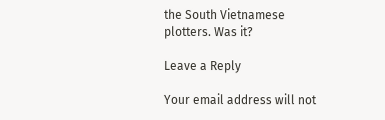the South Vietnamese plotters. Was it?

Leave a Reply

Your email address will not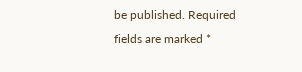be published. Required fields are marked *